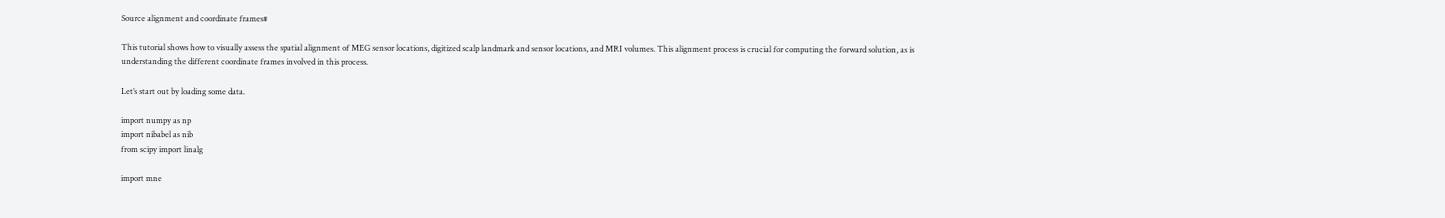Source alignment and coordinate frames#

This tutorial shows how to visually assess the spatial alignment of MEG sensor locations, digitized scalp landmark and sensor locations, and MRI volumes. This alignment process is crucial for computing the forward solution, as is understanding the different coordinate frames involved in this process.

Let’s start out by loading some data.

import numpy as np
import nibabel as nib
from scipy import linalg

import mne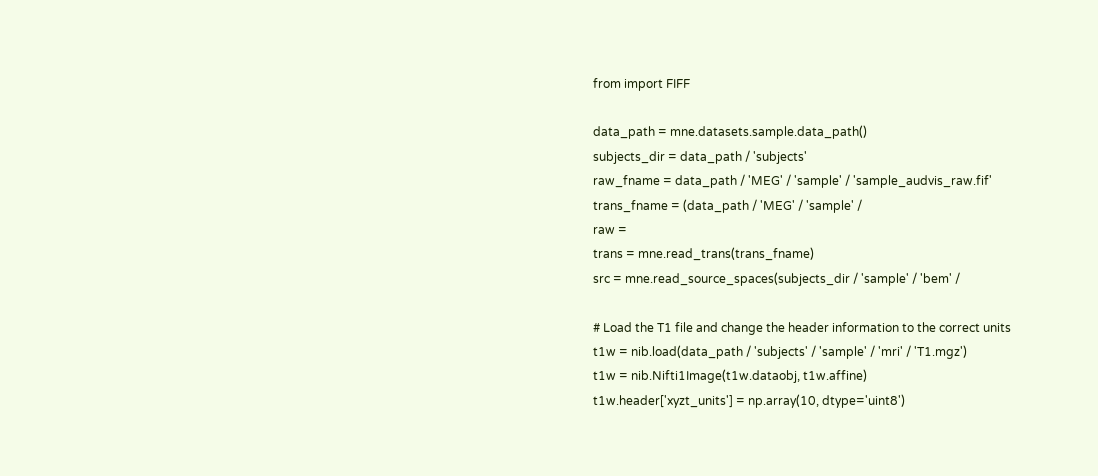from import FIFF

data_path = mne.datasets.sample.data_path()
subjects_dir = data_path / 'subjects'
raw_fname = data_path / 'MEG' / 'sample' / 'sample_audvis_raw.fif'
trans_fname = (data_path / 'MEG' / 'sample' /
raw =
trans = mne.read_trans(trans_fname)
src = mne.read_source_spaces(subjects_dir / 'sample' / 'bem' /

# Load the T1 file and change the header information to the correct units
t1w = nib.load(data_path / 'subjects' / 'sample' / 'mri' / 'T1.mgz')
t1w = nib.Nifti1Image(t1w.dataobj, t1w.affine)
t1w.header['xyzt_units'] = np.array(10, dtype='uint8')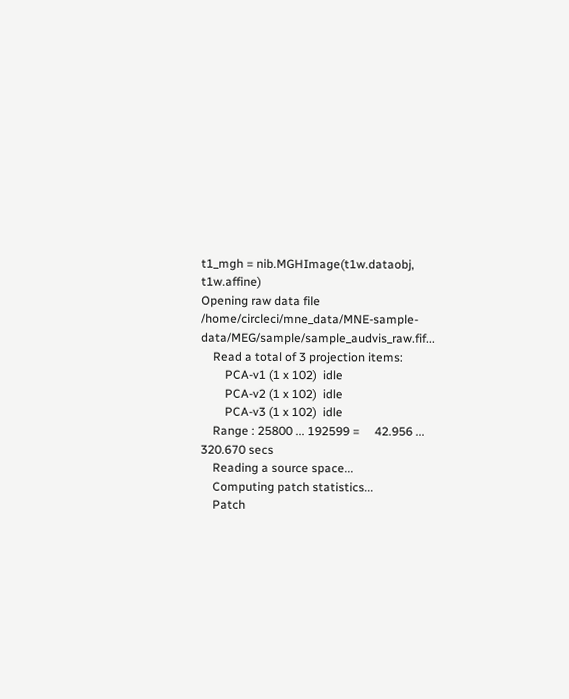t1_mgh = nib.MGHImage(t1w.dataobj, t1w.affine)
Opening raw data file /home/circleci/mne_data/MNE-sample-data/MEG/sample/sample_audvis_raw.fif...
    Read a total of 3 projection items:
        PCA-v1 (1 x 102)  idle
        PCA-v2 (1 x 102)  idle
        PCA-v3 (1 x 102)  idle
    Range : 25800 ... 192599 =     42.956 ...   320.670 secs
    Reading a source space...
    Computing patch statistics...
    Patch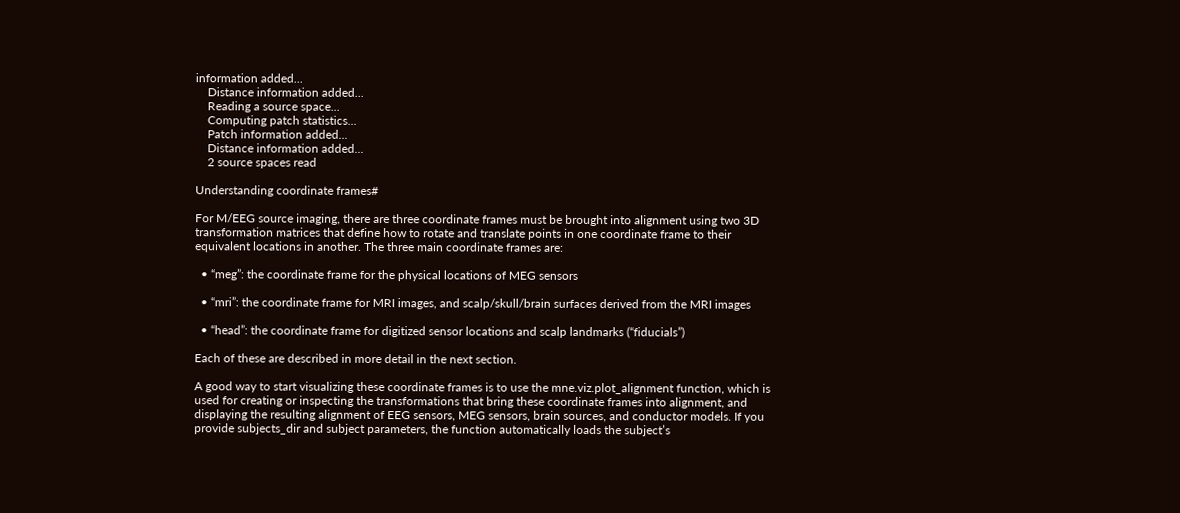information added...
    Distance information added...
    Reading a source space...
    Computing patch statistics...
    Patch information added...
    Distance information added...
    2 source spaces read

Understanding coordinate frames#

For M/EEG source imaging, there are three coordinate frames must be brought into alignment using two 3D transformation matrices that define how to rotate and translate points in one coordinate frame to their equivalent locations in another. The three main coordinate frames are:

  • “meg”: the coordinate frame for the physical locations of MEG sensors

  • “mri”: the coordinate frame for MRI images, and scalp/skull/brain surfaces derived from the MRI images

  • “head”: the coordinate frame for digitized sensor locations and scalp landmarks (“fiducials”)

Each of these are described in more detail in the next section.

A good way to start visualizing these coordinate frames is to use the mne.viz.plot_alignment function, which is used for creating or inspecting the transformations that bring these coordinate frames into alignment, and displaying the resulting alignment of EEG sensors, MEG sensors, brain sources, and conductor models. If you provide subjects_dir and subject parameters, the function automatically loads the subject’s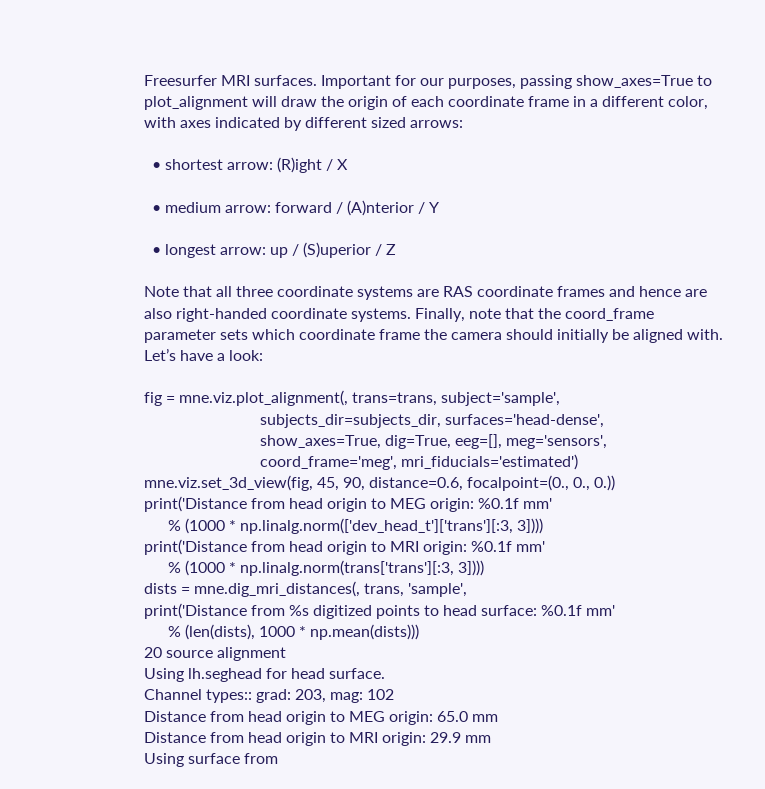Freesurfer MRI surfaces. Important for our purposes, passing show_axes=True to plot_alignment will draw the origin of each coordinate frame in a different color, with axes indicated by different sized arrows:

  • shortest arrow: (R)ight / X

  • medium arrow: forward / (A)nterior / Y

  • longest arrow: up / (S)uperior / Z

Note that all three coordinate systems are RAS coordinate frames and hence are also right-handed coordinate systems. Finally, note that the coord_frame parameter sets which coordinate frame the camera should initially be aligned with. Let’s have a look:

fig = mne.viz.plot_alignment(, trans=trans, subject='sample',
                             subjects_dir=subjects_dir, surfaces='head-dense',
                             show_axes=True, dig=True, eeg=[], meg='sensors',
                             coord_frame='meg', mri_fiducials='estimated')
mne.viz.set_3d_view(fig, 45, 90, distance=0.6, focalpoint=(0., 0., 0.))
print('Distance from head origin to MEG origin: %0.1f mm'
      % (1000 * np.linalg.norm(['dev_head_t']['trans'][:3, 3])))
print('Distance from head origin to MRI origin: %0.1f mm'
      % (1000 * np.linalg.norm(trans['trans'][:3, 3])))
dists = mne.dig_mri_distances(, trans, 'sample',
print('Distance from %s digitized points to head surface: %0.1f mm'
      % (len(dists), 1000 * np.mean(dists)))
20 source alignment
Using lh.seghead for head surface.
Channel types:: grad: 203, mag: 102
Distance from head origin to MEG origin: 65.0 mm
Distance from head origin to MRI origin: 29.9 mm
Using surface from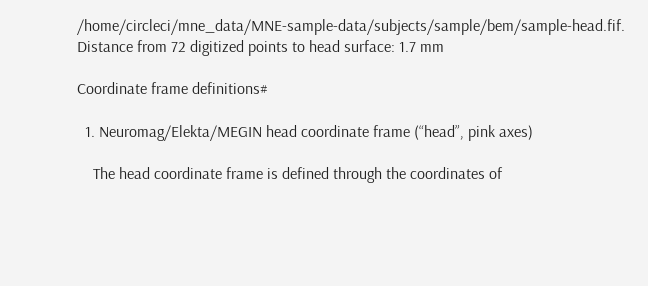/home/circleci/mne_data/MNE-sample-data/subjects/sample/bem/sample-head.fif.
Distance from 72 digitized points to head surface: 1.7 mm

Coordinate frame definitions#

  1. Neuromag/Elekta/MEGIN head coordinate frame (“head”, pink axes)

    The head coordinate frame is defined through the coordinates of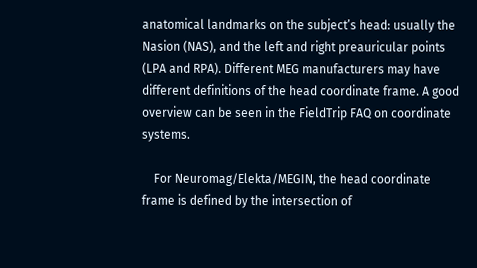anatomical landmarks on the subject’s head: usually the Nasion (NAS), and the left and right preauricular points (LPA and RPA). Different MEG manufacturers may have different definitions of the head coordinate frame. A good overview can be seen in the FieldTrip FAQ on coordinate systems.

    For Neuromag/Elekta/MEGIN, the head coordinate frame is defined by the intersection of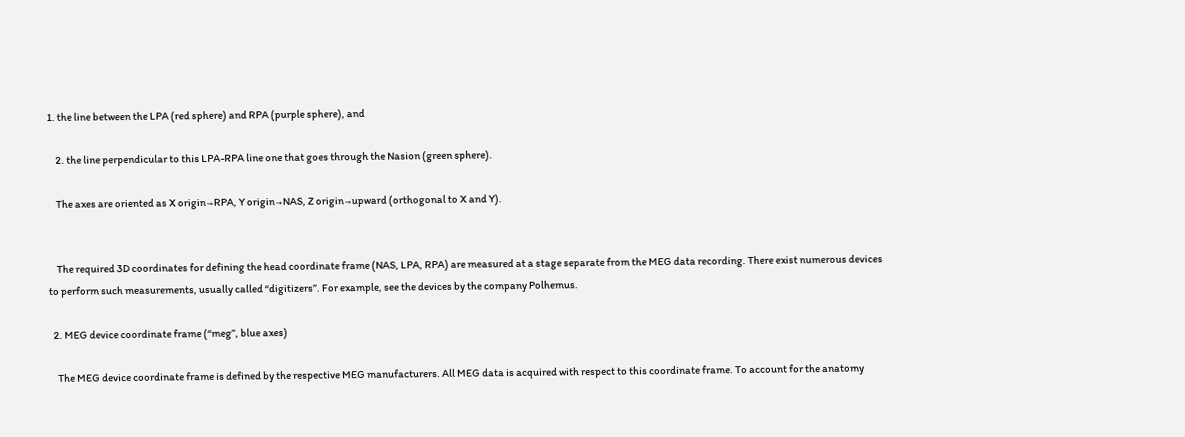1. the line between the LPA (red sphere) and RPA (purple sphere), and

    2. the line perpendicular to this LPA-RPA line one that goes through the Nasion (green sphere).

    The axes are oriented as X origin→RPA, Y origin→NAS, Z origin→upward (orthogonal to X and Y).


    The required 3D coordinates for defining the head coordinate frame (NAS, LPA, RPA) are measured at a stage separate from the MEG data recording. There exist numerous devices to perform such measurements, usually called “digitizers”. For example, see the devices by the company Polhemus.

  2. MEG device coordinate frame (“meg”, blue axes)

    The MEG device coordinate frame is defined by the respective MEG manufacturers. All MEG data is acquired with respect to this coordinate frame. To account for the anatomy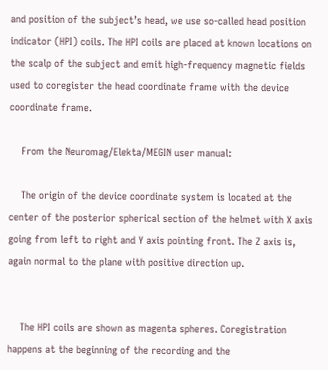and position of the subject’s head, we use so-called head position indicator (HPI) coils. The HPI coils are placed at known locations on the scalp of the subject and emit high-frequency magnetic fields used to coregister the head coordinate frame with the device coordinate frame.

    From the Neuromag/Elekta/MEGIN user manual:

    The origin of the device coordinate system is located at the center of the posterior spherical section of the helmet with X axis going from left to right and Y axis pointing front. The Z axis is, again normal to the plane with positive direction up.


    The HPI coils are shown as magenta spheres. Coregistration happens at the beginning of the recording and the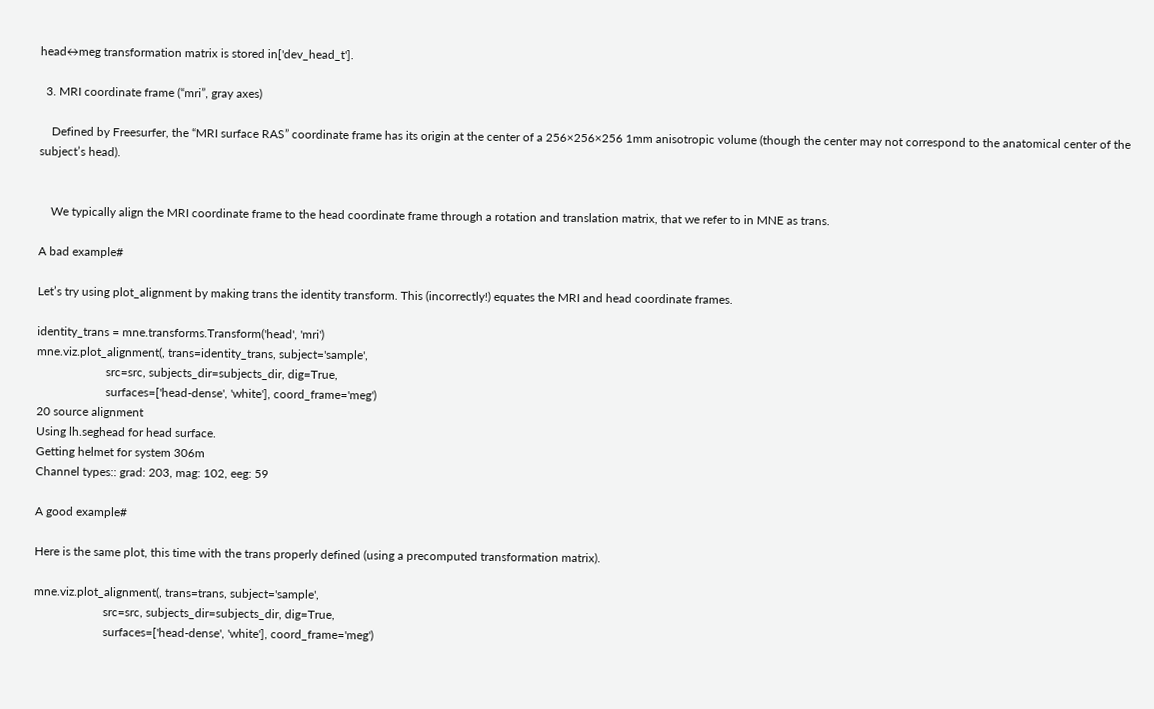head↔meg transformation matrix is stored in['dev_head_t'].

  3. MRI coordinate frame (“mri”, gray axes)

    Defined by Freesurfer, the “MRI surface RAS” coordinate frame has its origin at the center of a 256×256×256 1mm anisotropic volume (though the center may not correspond to the anatomical center of the subject’s head).


    We typically align the MRI coordinate frame to the head coordinate frame through a rotation and translation matrix, that we refer to in MNE as trans.

A bad example#

Let’s try using plot_alignment by making trans the identity transform. This (incorrectly!) equates the MRI and head coordinate frames.

identity_trans = mne.transforms.Transform('head', 'mri')
mne.viz.plot_alignment(, trans=identity_trans, subject='sample',
                       src=src, subjects_dir=subjects_dir, dig=True,
                       surfaces=['head-dense', 'white'], coord_frame='meg')
20 source alignment
Using lh.seghead for head surface.
Getting helmet for system 306m
Channel types:: grad: 203, mag: 102, eeg: 59

A good example#

Here is the same plot, this time with the trans properly defined (using a precomputed transformation matrix).

mne.viz.plot_alignment(, trans=trans, subject='sample',
                       src=src, subjects_dir=subjects_dir, dig=True,
                       surfaces=['head-dense', 'white'], coord_frame='meg')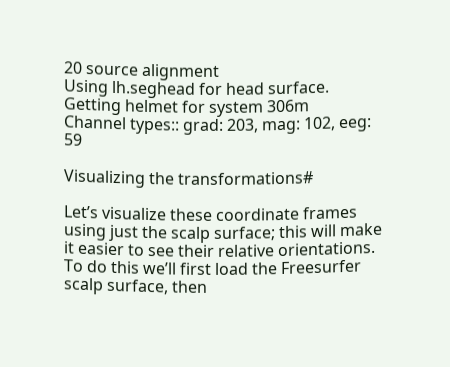20 source alignment
Using lh.seghead for head surface.
Getting helmet for system 306m
Channel types:: grad: 203, mag: 102, eeg: 59

Visualizing the transformations#

Let’s visualize these coordinate frames using just the scalp surface; this will make it easier to see their relative orientations. To do this we’ll first load the Freesurfer scalp surface, then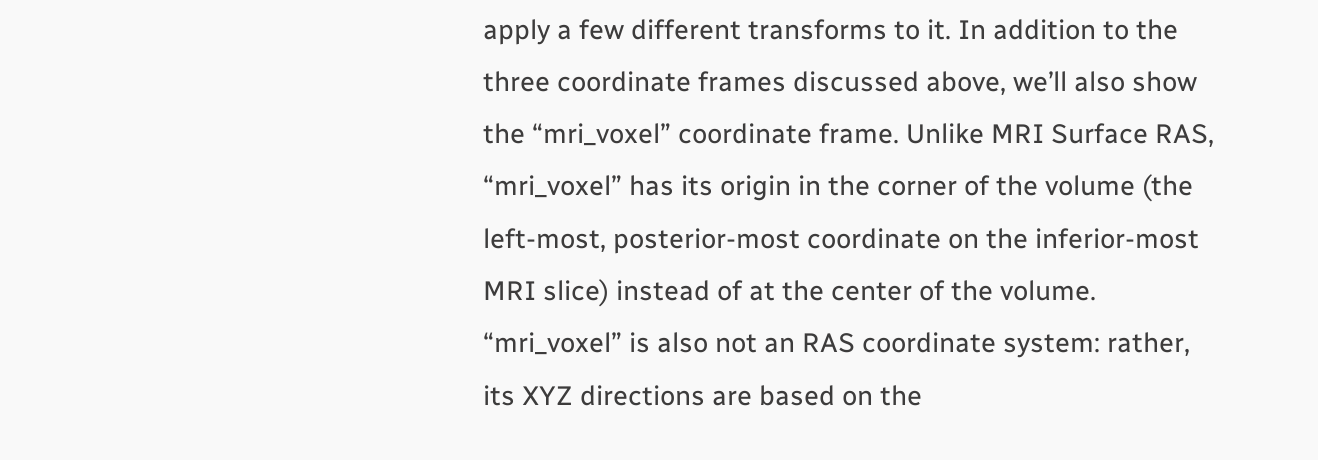apply a few different transforms to it. In addition to the three coordinate frames discussed above, we’ll also show the “mri_voxel” coordinate frame. Unlike MRI Surface RAS, “mri_voxel” has its origin in the corner of the volume (the left-most, posterior-most coordinate on the inferior-most MRI slice) instead of at the center of the volume. “mri_voxel” is also not an RAS coordinate system: rather, its XYZ directions are based on the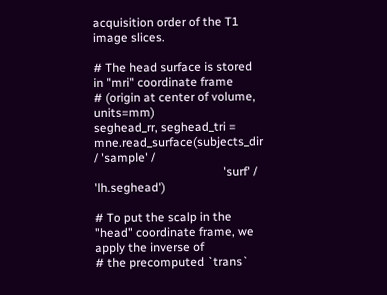acquisition order of the T1 image slices.

# The head surface is stored in "mri" coordinate frame
# (origin at center of volume, units=mm)
seghead_rr, seghead_tri = mne.read_surface(subjects_dir / 'sample' /
                                           'surf' / 'lh.seghead')

# To put the scalp in the "head" coordinate frame, we apply the inverse of
# the precomputed `trans`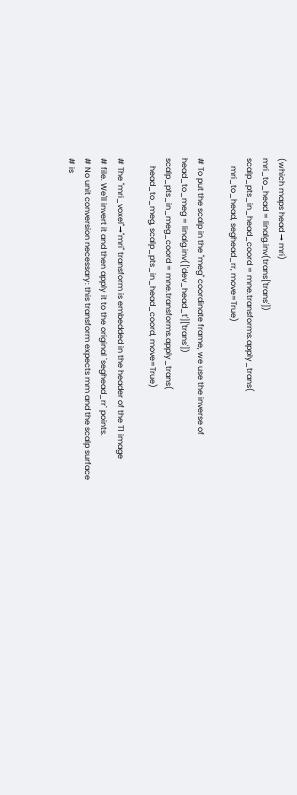(which maps head → mri)
mri_to_head = linalg.inv(trans['trans'])
scalp_pts_in_head_coord = mne.transforms.apply_trans(
    mri_to_head, seghead_rr, move=True)

# To put the scalp in the "meg" coordinate frame, we use the inverse of
head_to_meg = linalg.inv(['dev_head_t']['trans'])
scalp_pts_in_meg_coord = mne.transforms.apply_trans(
    head_to_meg, scalp_pts_in_head_coord, move=True)

# The "mri_voxel"→"mri" transform is embedded in the header of the T1 image
# file. We'll invert it and then apply it to the original `seghead_rr` points.
# No unit conversion necessary: this transform expects mm and the scalp surface
# is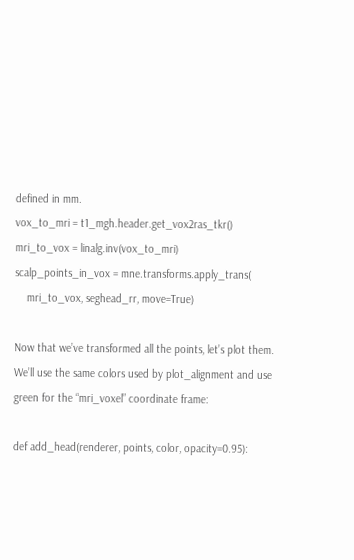defined in mm.
vox_to_mri = t1_mgh.header.get_vox2ras_tkr()
mri_to_vox = linalg.inv(vox_to_mri)
scalp_points_in_vox = mne.transforms.apply_trans(
    mri_to_vox, seghead_rr, move=True)

Now that we’ve transformed all the points, let’s plot them. We’ll use the same colors used by plot_alignment and use green for the “mri_voxel” coordinate frame:

def add_head(renderer, points, color, opacity=0.95):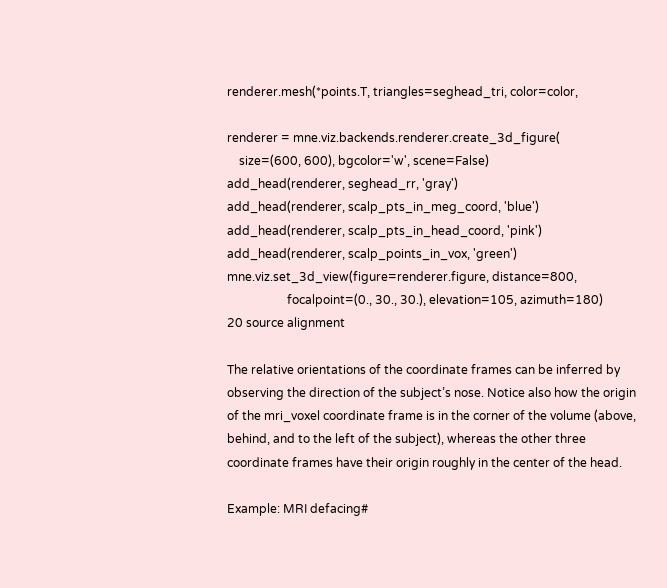renderer.mesh(*points.T, triangles=seghead_tri, color=color,

renderer = mne.viz.backends.renderer.create_3d_figure(
    size=(600, 600), bgcolor='w', scene=False)
add_head(renderer, seghead_rr, 'gray')
add_head(renderer, scalp_pts_in_meg_coord, 'blue')
add_head(renderer, scalp_pts_in_head_coord, 'pink')
add_head(renderer, scalp_points_in_vox, 'green')
mne.viz.set_3d_view(figure=renderer.figure, distance=800,
                    focalpoint=(0., 30., 30.), elevation=105, azimuth=180)
20 source alignment

The relative orientations of the coordinate frames can be inferred by observing the direction of the subject’s nose. Notice also how the origin of the mri_voxel coordinate frame is in the corner of the volume (above, behind, and to the left of the subject), whereas the other three coordinate frames have their origin roughly in the center of the head.

Example: MRI defacing#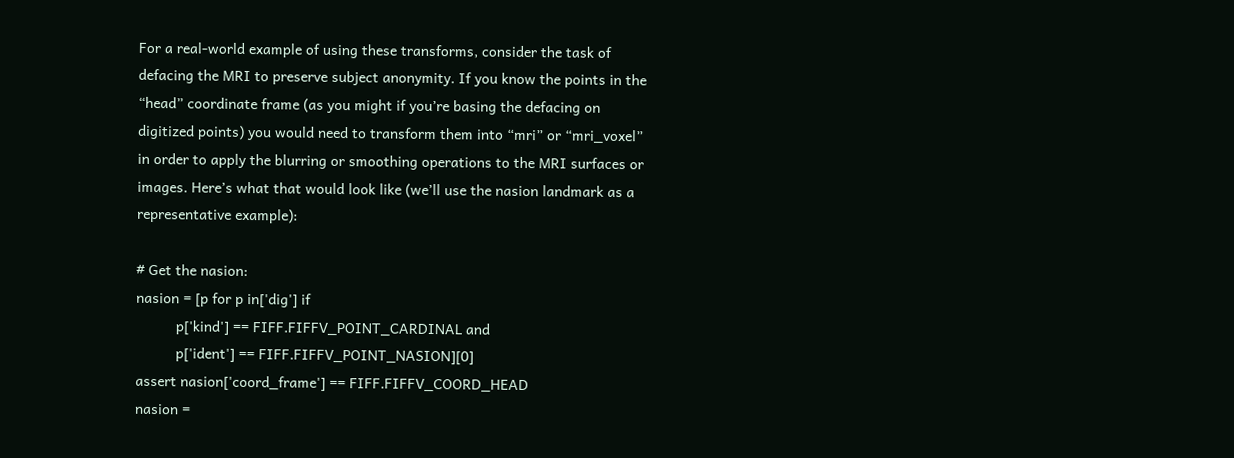For a real-world example of using these transforms, consider the task of defacing the MRI to preserve subject anonymity. If you know the points in the “head” coordinate frame (as you might if you’re basing the defacing on digitized points) you would need to transform them into “mri” or “mri_voxel” in order to apply the blurring or smoothing operations to the MRI surfaces or images. Here’s what that would look like (we’ll use the nasion landmark as a representative example):

# Get the nasion:
nasion = [p for p in['dig'] if
          p['kind'] == FIFF.FIFFV_POINT_CARDINAL and
          p['ident'] == FIFF.FIFFV_POINT_NASION][0]
assert nasion['coord_frame'] == FIFF.FIFFV_COORD_HEAD
nasion =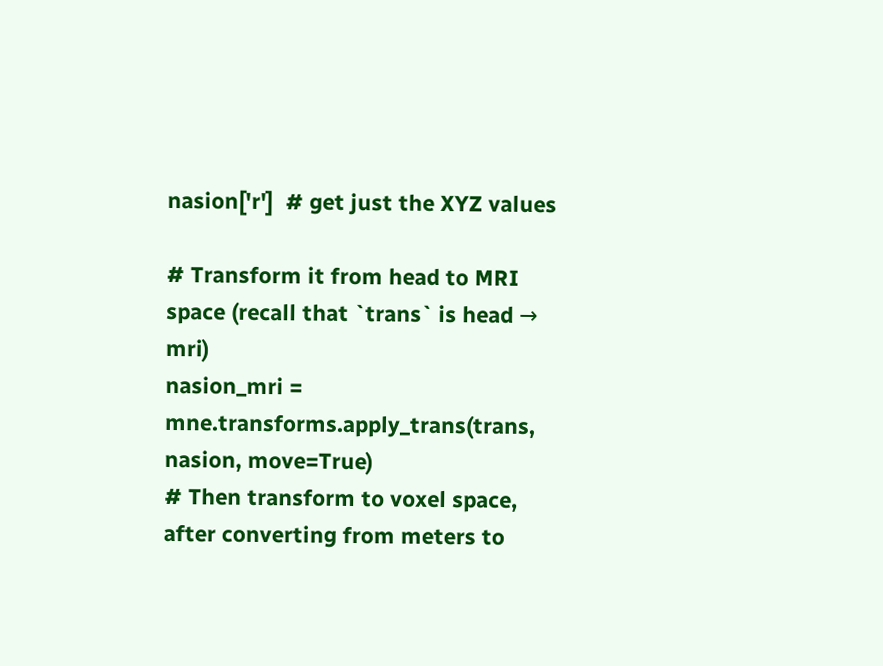nasion['r']  # get just the XYZ values

# Transform it from head to MRI space (recall that `trans` is head → mri)
nasion_mri = mne.transforms.apply_trans(trans, nasion, move=True)
# Then transform to voxel space, after converting from meters to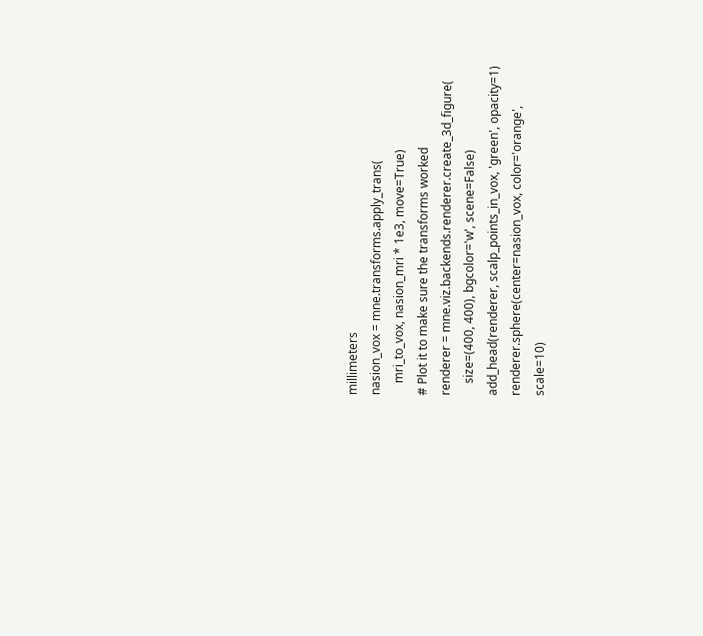millimeters
nasion_vox = mne.transforms.apply_trans(
    mri_to_vox, nasion_mri * 1e3, move=True)
# Plot it to make sure the transforms worked
renderer = mne.viz.backends.renderer.create_3d_figure(
    size=(400, 400), bgcolor='w', scene=False)
add_head(renderer, scalp_points_in_vox, 'green', opacity=1)
renderer.sphere(center=nasion_vox, color='orange', scale=10)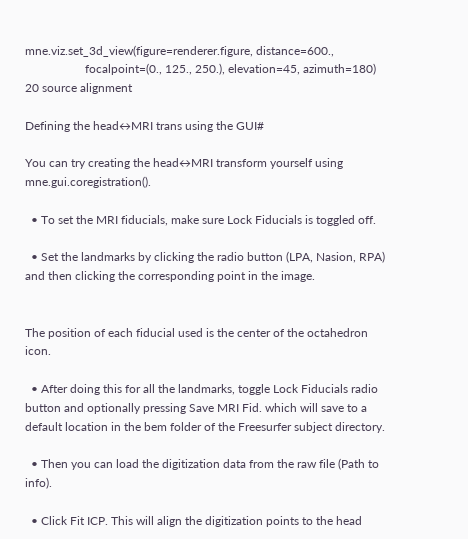mne.viz.set_3d_view(figure=renderer.figure, distance=600.,
                    focalpoint=(0., 125., 250.), elevation=45, azimuth=180)
20 source alignment

Defining the head↔MRI trans using the GUI#

You can try creating the head↔MRI transform yourself using mne.gui.coregistration().

  • To set the MRI fiducials, make sure Lock Fiducials is toggled off.

  • Set the landmarks by clicking the radio button (LPA, Nasion, RPA) and then clicking the corresponding point in the image.


The position of each fiducial used is the center of the octahedron icon.

  • After doing this for all the landmarks, toggle Lock Fiducials radio button and optionally pressing Save MRI Fid. which will save to a default location in the bem folder of the Freesurfer subject directory.

  • Then you can load the digitization data from the raw file (Path to info).

  • Click Fit ICP. This will align the digitization points to the head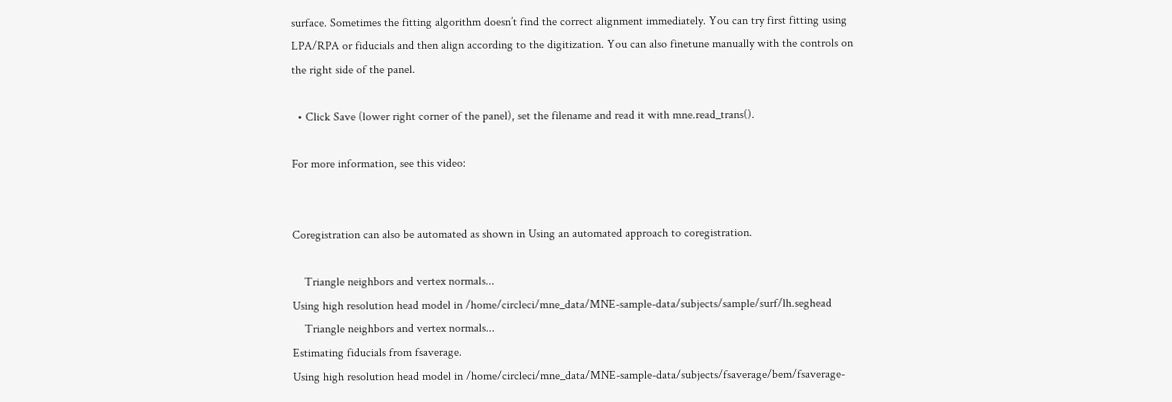surface. Sometimes the fitting algorithm doesn’t find the correct alignment immediately. You can try first fitting using LPA/RPA or fiducials and then align according to the digitization. You can also finetune manually with the controls on the right side of the panel.

  • Click Save (lower right corner of the panel), set the filename and read it with mne.read_trans().

For more information, see this video:


Coregistration can also be automated as shown in Using an automated approach to coregistration.

    Triangle neighbors and vertex normals...
Using high resolution head model in /home/circleci/mne_data/MNE-sample-data/subjects/sample/surf/lh.seghead
    Triangle neighbors and vertex normals...
Estimating fiducials from fsaverage.
Using high resolution head model in /home/circleci/mne_data/MNE-sample-data/subjects/fsaverage/bem/fsaverage-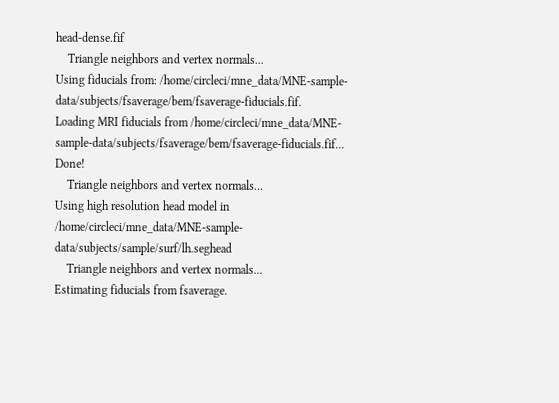head-dense.fif
    Triangle neighbors and vertex normals...
Using fiducials from: /home/circleci/mne_data/MNE-sample-data/subjects/fsaverage/bem/fsaverage-fiducials.fif.
Loading MRI fiducials from /home/circleci/mne_data/MNE-sample-data/subjects/fsaverage/bem/fsaverage-fiducials.fif... Done!
    Triangle neighbors and vertex normals...
Using high resolution head model in /home/circleci/mne_data/MNE-sample-data/subjects/sample/surf/lh.seghead
    Triangle neighbors and vertex normals...
Estimating fiducials from fsaverage.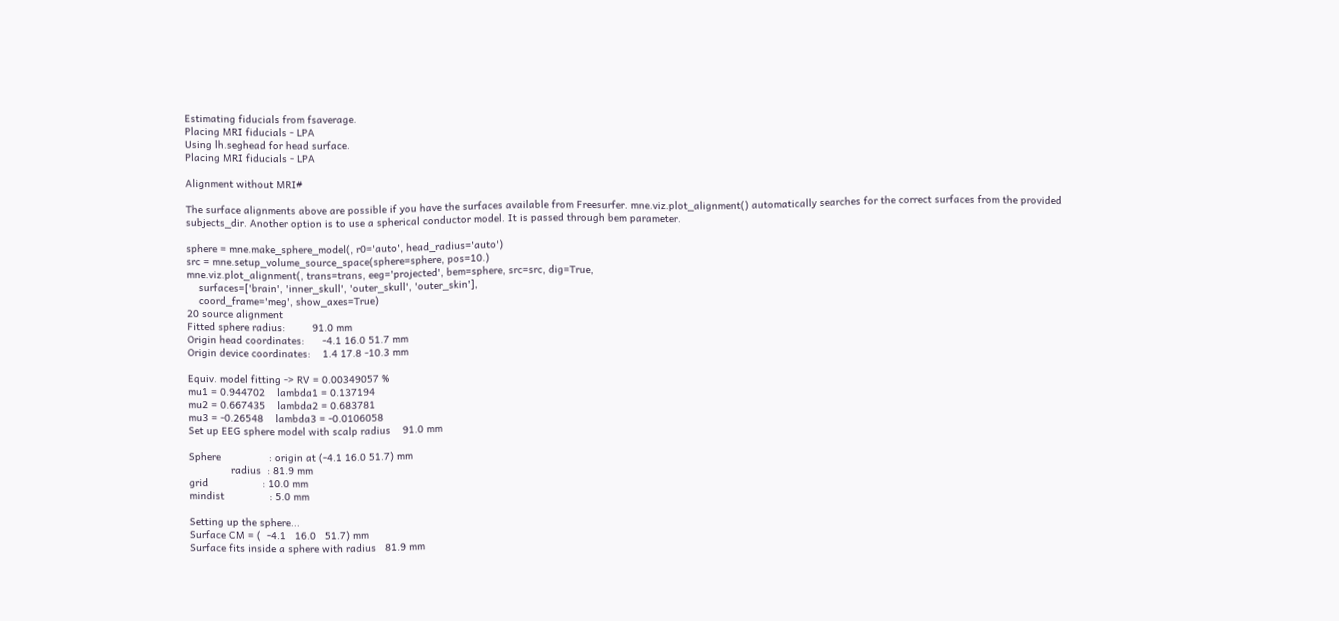Estimating fiducials from fsaverage.
Placing MRI fiducials - LPA
Using lh.seghead for head surface.
Placing MRI fiducials - LPA

Alignment without MRI#

The surface alignments above are possible if you have the surfaces available from Freesurfer. mne.viz.plot_alignment() automatically searches for the correct surfaces from the provided subjects_dir. Another option is to use a spherical conductor model. It is passed through bem parameter.

sphere = mne.make_sphere_model(, r0='auto', head_radius='auto')
src = mne.setup_volume_source_space(sphere=sphere, pos=10.)
mne.viz.plot_alignment(, trans=trans, eeg='projected', bem=sphere, src=src, dig=True,
    surfaces=['brain', 'inner_skull', 'outer_skull', 'outer_skin'],
    coord_frame='meg', show_axes=True)
20 source alignment
Fitted sphere radius:         91.0 mm
Origin head coordinates:      -4.1 16.0 51.7 mm
Origin device coordinates:    1.4 17.8 -10.3 mm

Equiv. model fitting -> RV = 0.00349057 %
mu1 = 0.944702    lambda1 = 0.137194
mu2 = 0.667435    lambda2 = 0.683781
mu3 = -0.26548    lambda3 = -0.0106058
Set up EEG sphere model with scalp radius    91.0 mm

Sphere                : origin at (-4.1 16.0 51.7) mm
              radius  : 81.9 mm
grid                  : 10.0 mm
mindist               : 5.0 mm

Setting up the sphere...
Surface CM = (  -4.1   16.0   51.7) mm
Surface fits inside a sphere with radius   81.9 mm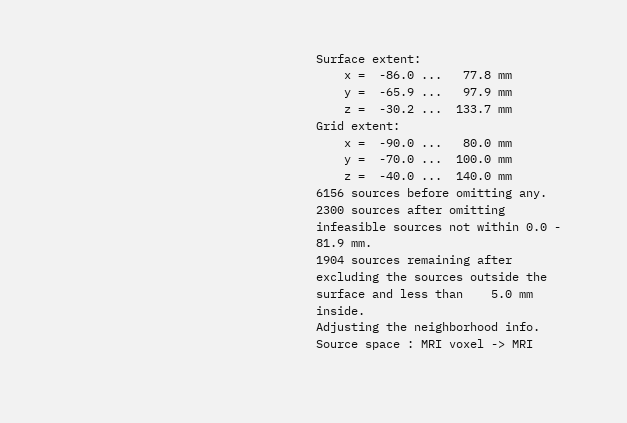Surface extent:
    x =  -86.0 ...   77.8 mm
    y =  -65.9 ...   97.9 mm
    z =  -30.2 ...  133.7 mm
Grid extent:
    x =  -90.0 ...   80.0 mm
    y =  -70.0 ...  100.0 mm
    z =  -40.0 ...  140.0 mm
6156 sources before omitting any.
2300 sources after omitting infeasible sources not within 0.0 - 81.9 mm.
1904 sources remaining after excluding the sources outside the surface and less than    5.0 mm inside.
Adjusting the neighborhood info.
Source space : MRI voxel -> MRI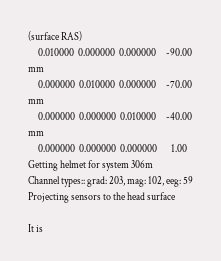(surface RAS)
     0.010000  0.000000  0.000000     -90.00 mm
     0.000000  0.010000  0.000000     -70.00 mm
     0.000000  0.000000  0.010000     -40.00 mm
     0.000000  0.000000  0.000000       1.00
Getting helmet for system 306m
Channel types:: grad: 203, mag: 102, eeg: 59
Projecting sensors to the head surface

It is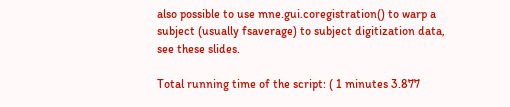also possible to use mne.gui.coregistration() to warp a subject (usually fsaverage) to subject digitization data, see these slides.

Total running time of the script: ( 1 minutes 3.877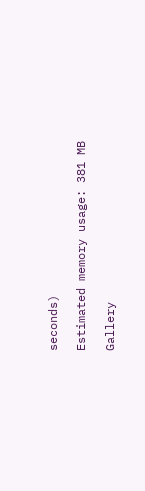seconds)

Estimated memory usage: 381 MB

Gallery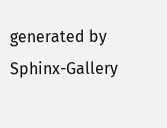generated by Sphinx-Gallery